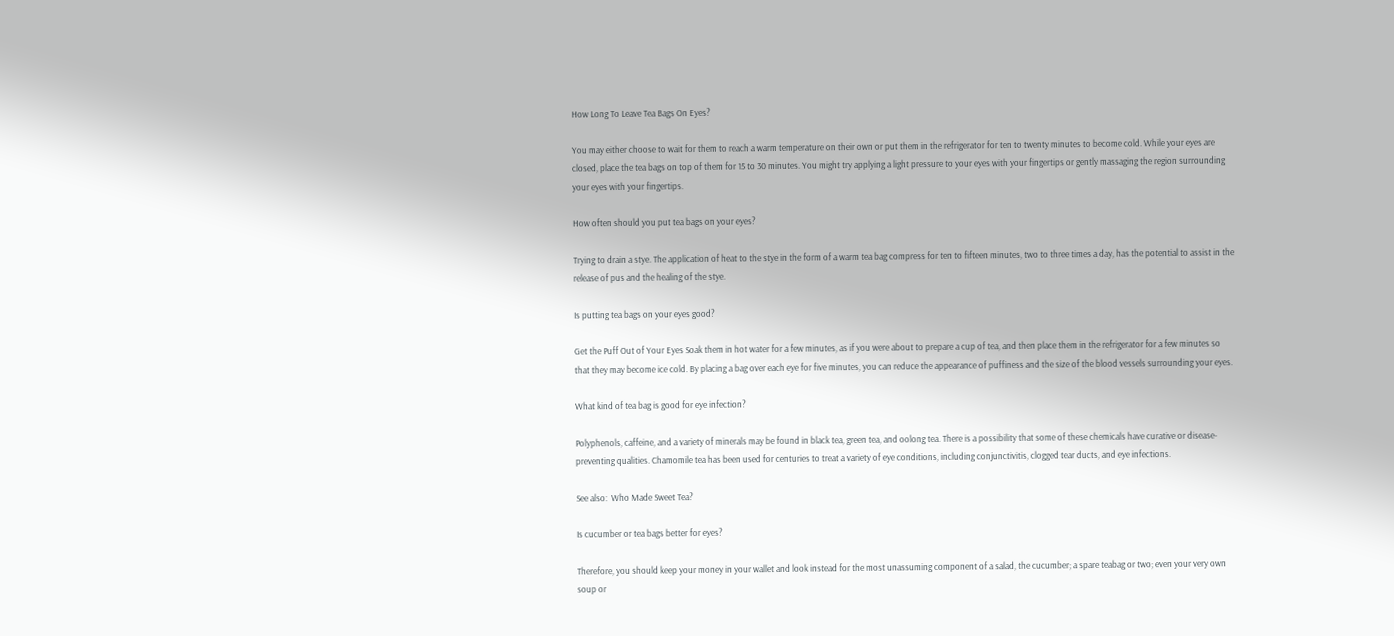How Long To Leave Tea Bags On Eyes?

You may either choose to wait for them to reach a warm temperature on their own or put them in the refrigerator for ten to twenty minutes to become cold. While your eyes are closed, place the tea bags on top of them for 15 to 30 minutes. You might try applying a light pressure to your eyes with your fingertips or gently massaging the region surrounding your eyes with your fingertips.

How often should you put tea bags on your eyes?

Trying to drain a stye. The application of heat to the stye in the form of a warm tea bag compress for ten to fifteen minutes, two to three times a day, has the potential to assist in the release of pus and the healing of the stye.

Is putting tea bags on your eyes good?

Get the Puff Out of Your Eyes Soak them in hot water for a few minutes, as if you were about to prepare a cup of tea, and then place them in the refrigerator for a few minutes so that they may become ice cold. By placing a bag over each eye for five minutes, you can reduce the appearance of puffiness and the size of the blood vessels surrounding your eyes.

What kind of tea bag is good for eye infection?

Polyphenols, caffeine, and a variety of minerals may be found in black tea, green tea, and oolong tea. There is a possibility that some of these chemicals have curative or disease-preventing qualities. Chamomile tea has been used for centuries to treat a variety of eye conditions, including conjunctivitis, clogged tear ducts, and eye infections.

See also:  Who Made Sweet Tea?

Is cucumber or tea bags better for eyes?

Therefore, you should keep your money in your wallet and look instead for the most unassuming component of a salad, the cucumber; a spare teabag or two; even your very own soup or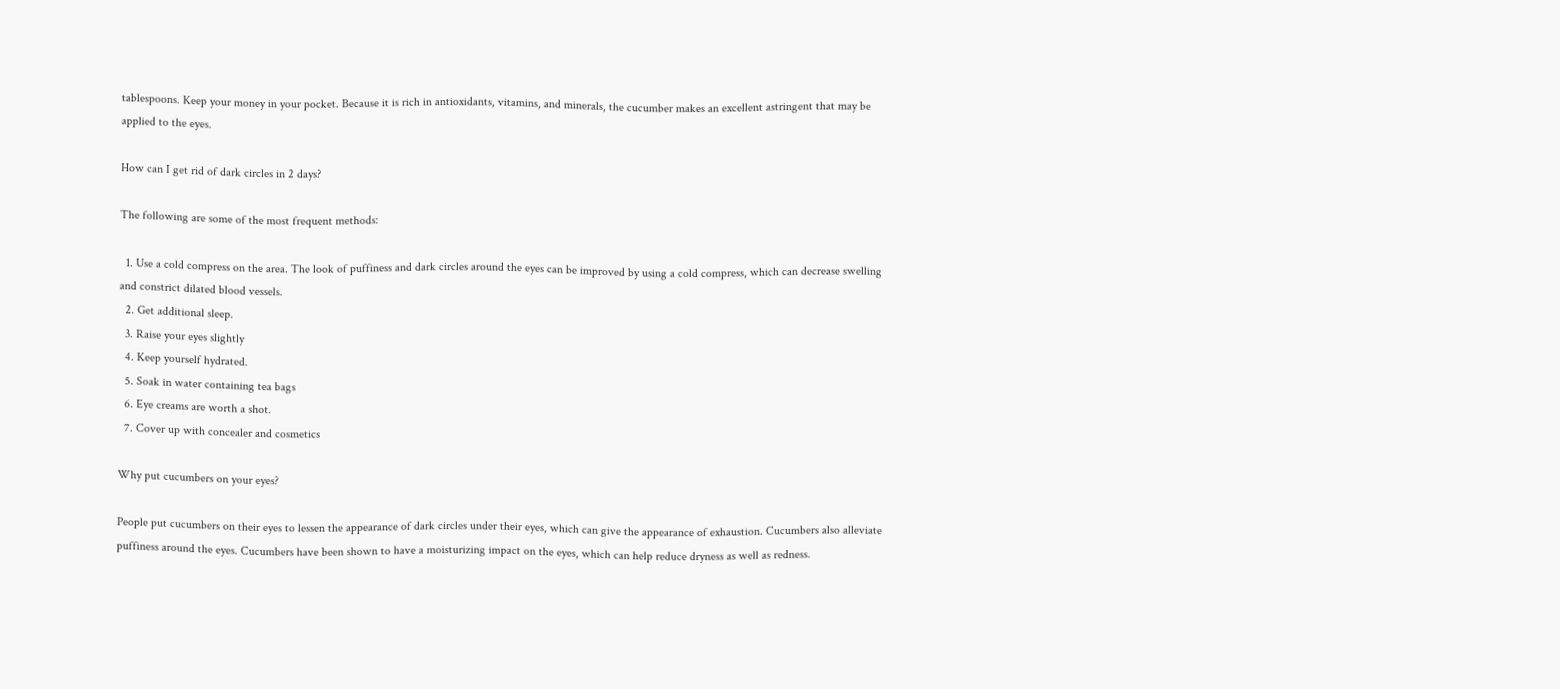tablespoons. Keep your money in your pocket. Because it is rich in antioxidants, vitamins, and minerals, the cucumber makes an excellent astringent that may be applied to the eyes.

How can I get rid of dark circles in 2 days?

The following are some of the most frequent methods:

  1. Use a cold compress on the area. The look of puffiness and dark circles around the eyes can be improved by using a cold compress, which can decrease swelling and constrict dilated blood vessels.
  2. Get additional sleep.
  3. Raise your eyes slightly
  4. Keep yourself hydrated.
  5. Soak in water containing tea bags
  6. Eye creams are worth a shot.
  7. Cover up with concealer and cosmetics

Why put cucumbers on your eyes?

People put cucumbers on their eyes to lessen the appearance of dark circles under their eyes, which can give the appearance of exhaustion. Cucumbers also alleviate puffiness around the eyes. Cucumbers have been shown to have a moisturizing impact on the eyes, which can help reduce dryness as well as redness.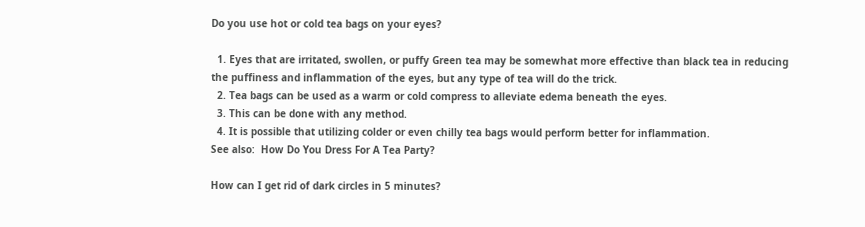Do you use hot or cold tea bags on your eyes?

  1. Eyes that are irritated, swollen, or puffy Green tea may be somewhat more effective than black tea in reducing the puffiness and inflammation of the eyes, but any type of tea will do the trick.
  2. Tea bags can be used as a warm or cold compress to alleviate edema beneath the eyes.
  3. This can be done with any method.
  4. It is possible that utilizing colder or even chilly tea bags would perform better for inflammation.
See also:  How Do You Dress For A Tea Party?

How can I get rid of dark circles in 5 minutes?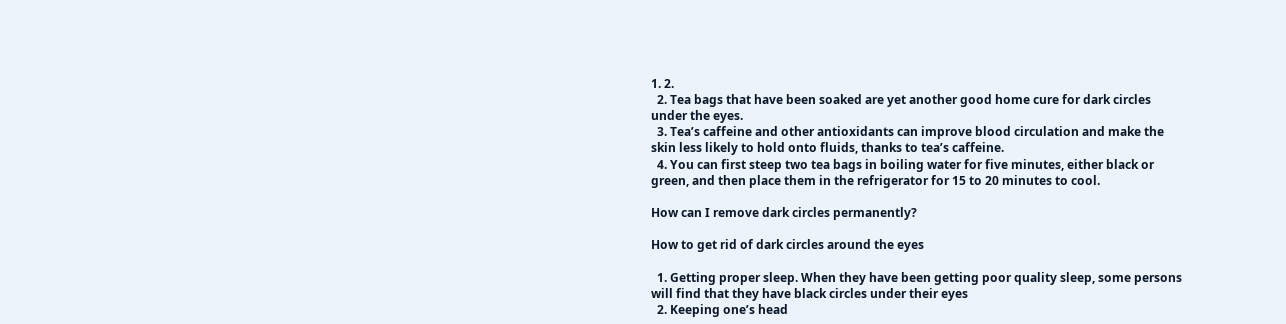1. 2.
  2. Tea bags that have been soaked are yet another good home cure for dark circles under the eyes.
  3. Tea’s caffeine and other antioxidants can improve blood circulation and make the skin less likely to hold onto fluids, thanks to tea’s caffeine.
  4. You can first steep two tea bags in boiling water for five minutes, either black or green, and then place them in the refrigerator for 15 to 20 minutes to cool.

How can I remove dark circles permanently?

How to get rid of dark circles around the eyes

  1. Getting proper sleep. When they have been getting poor quality sleep, some persons will find that they have black circles under their eyes
  2. Keeping one’s head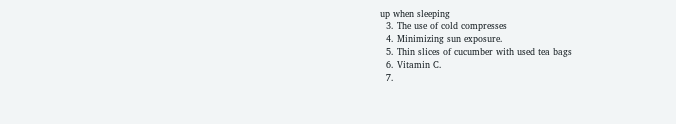up when sleeping
  3. The use of cold compresses
  4. Minimizing sun exposure.
  5. Thin slices of cucumber with used tea bags
  6. Vitamin C.
  7.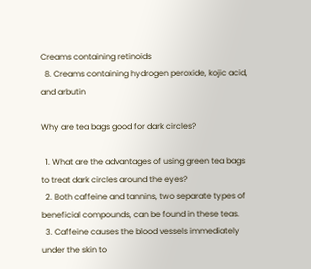Creams containing retinoids
  8. Creams containing hydrogen peroxide, kojic acid, and arbutin

Why are tea bags good for dark circles?

  1. What are the advantages of using green tea bags to treat dark circles around the eyes?
  2. Both caffeine and tannins, two separate types of beneficial compounds, can be found in these teas.
  3. Caffeine causes the blood vessels immediately under the skin to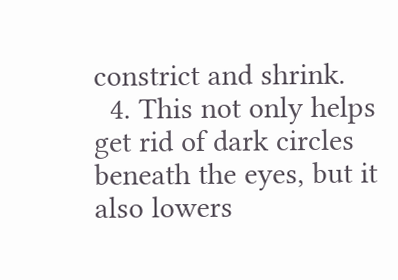constrict and shrink.
  4. This not only helps get rid of dark circles beneath the eyes, but it also lowers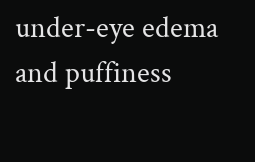under-eye edema and puffiness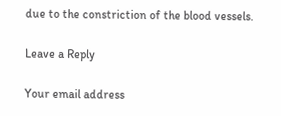due to the constriction of the blood vessels.

Leave a Reply

Your email address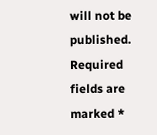will not be published. Required fields are marked *